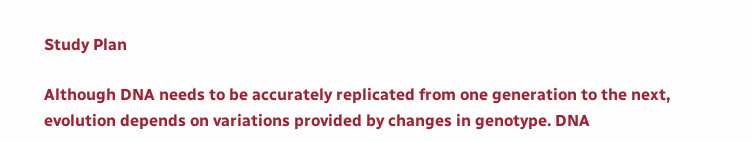Study Plan

Although DNA needs to be accurately replicated from one generation to the next, evolution depends on variations provided by changes in genotype. DNA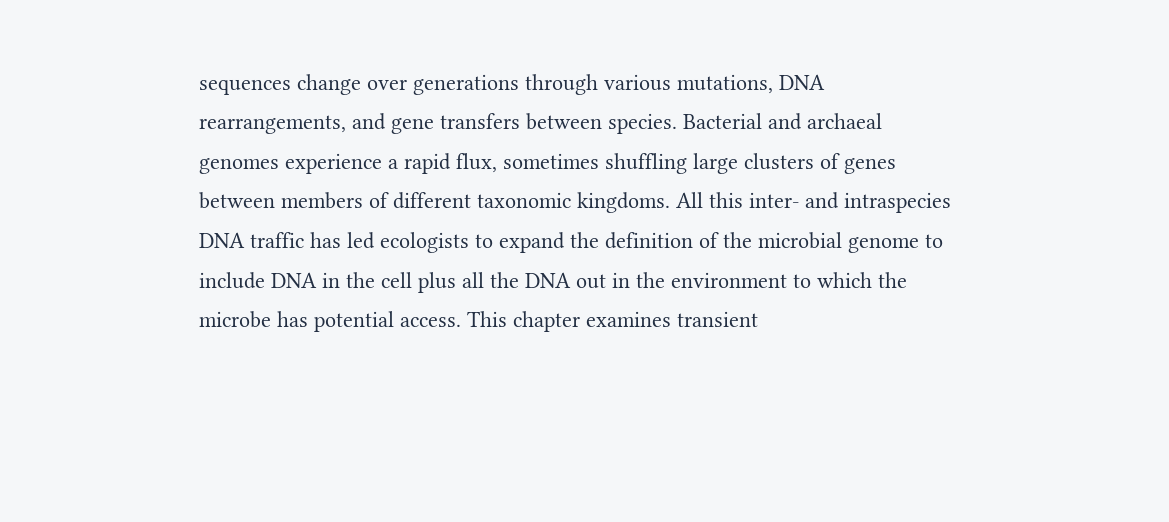sequences change over generations through various mutations, DNA rearrangements, and gene transfers between species. Bacterial and archaeal genomes experience a rapid flux, sometimes shuffling large clusters of genes between members of different taxonomic kingdoms. All this inter- and intraspecies DNA traffic has led ecologists to expand the definition of the microbial genome to include DNA in the cell plus all the DNA out in the environment to which the microbe has potential access. This chapter examines transient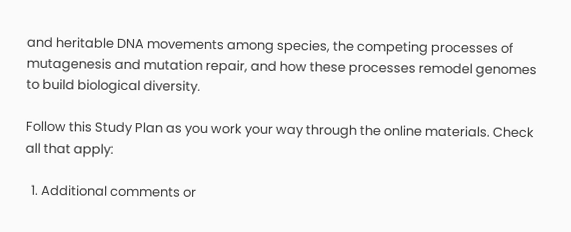and heritable DNA movements among species, the competing processes of mutagenesis and mutation repair, and how these processes remodel genomes to build biological diversity.

Follow this Study Plan as you work your way through the online materials. Check all that apply:

  1. Additional comments or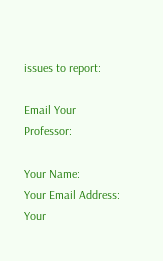issues to report:

Email Your Professor:

Your Name:
Your Email Address:
Your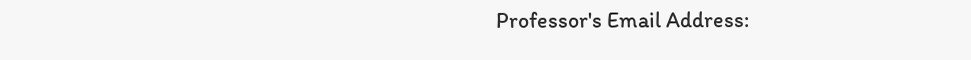Professor's Email Address: